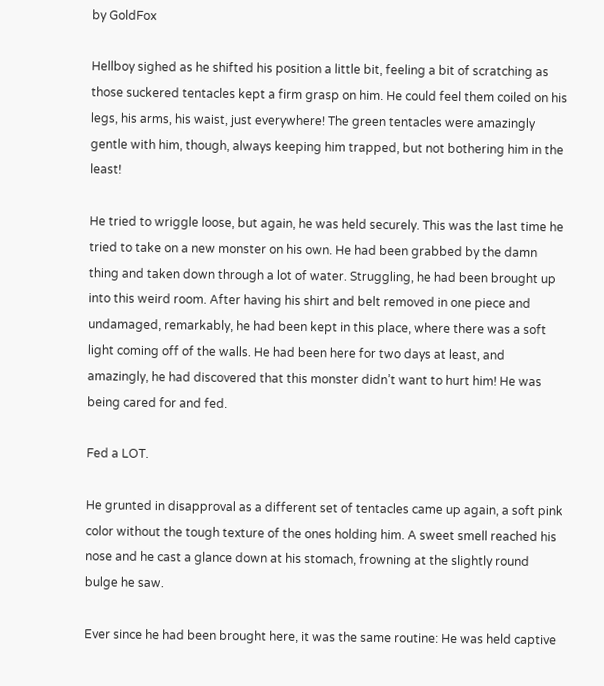by GoldFox

Hellboy sighed as he shifted his position a little bit, feeling a bit of scratching as those suckered tentacles kept a firm grasp on him. He could feel them coiled on his legs, his arms, his waist, just everywhere! The green tentacles were amazingly gentle with him, though, always keeping him trapped, but not bothering him in the least!

He tried to wriggle loose, but again, he was held securely. This was the last time he tried to take on a new monster on his own. He had been grabbed by the damn thing and taken down through a lot of water. Struggling, he had been brought up into this weird room. After having his shirt and belt removed in one piece and undamaged, remarkably, he had been kept in this place, where there was a soft light coming off of the walls. He had been here for two days at least, and amazingly, he had discovered that this monster didn’t want to hurt him! He was being cared for and fed.

Fed a LOT.

He grunted in disapproval as a different set of tentacles came up again, a soft pink color without the tough texture of the ones holding him. A sweet smell reached his nose and he cast a glance down at his stomach, frowning at the slightly round bulge he saw.

Ever since he had been brought here, it was the same routine: He was held captive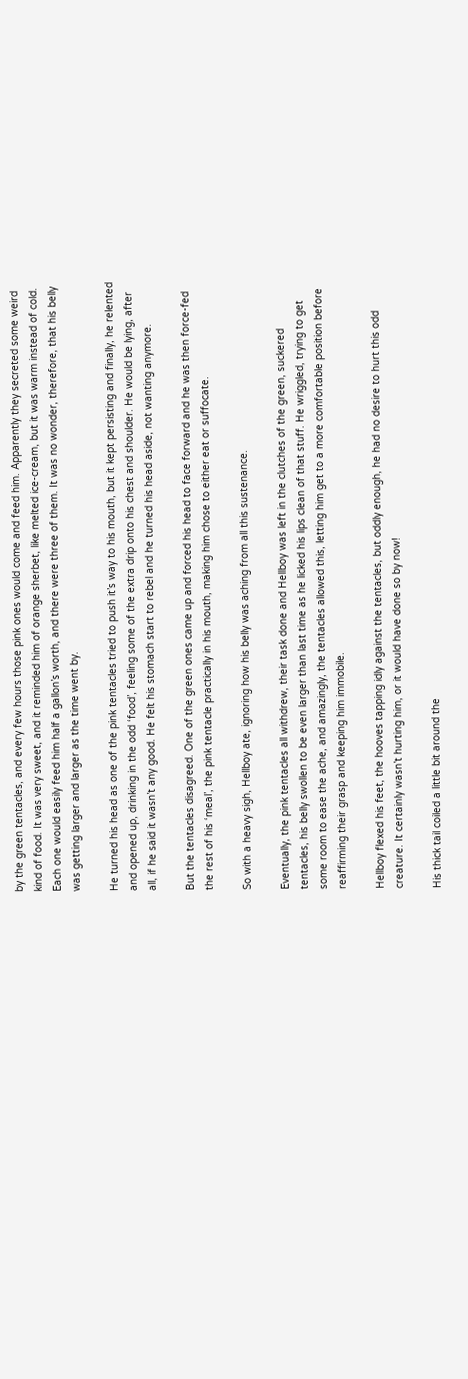by the green tentacles, and every few hours those pink ones would come and feed him. Apparently they secreted some weird kind of food. It was very sweet, and it reminded him of orange sherbet, like melted ice-cream, but it was warm instead of cold. Each one would easily feed him half a gallon’s worth, and there were three of them. It was no wonder, therefore, that his belly was getting larger and larger as the time went by.

He turned his head as one of the pink tentacles tried to push it’s way to his mouth, but it kept persisting and finally, he relented and opened up, drinking in the odd ‘food’, feeling some of the extra drip onto his chest and shoulder. He would be lying, after all, if he said it wasn’t any good. He felt his stomach start to rebel and he turned his head aside, not wanting anymore.

But the tentacles disagreed. One of the green ones came up and forced his head to face forward and he was then force-fed the rest of his ‘meal’, the pink tentacle practically in his mouth, making him chose to either eat or suffocate.

So with a heavy sigh, Hellboy ate, ignoring how his belly was aching from all this sustenance.

Eventually, the pink tentacles all withdrew, their task done and Hellboy was left in the clutches of the green, suckered tentacles, his belly swollen to be even larger than last time as he licked his lips clean of that stuff. He wriggled, trying to get some room to ease the ache, and amazingly, the tentacles allowed this, letting him get to a more comfortable position before reaffirming their grasp and keeping him immobile.

Hellboy flexed his feet, the hooves tapping idly against the tentacles, but oddly enough, he had no desire to hurt this odd creature. It certainly wasn’t hurting him, or it would have done so by now!

His thick tail coiled a little bit around the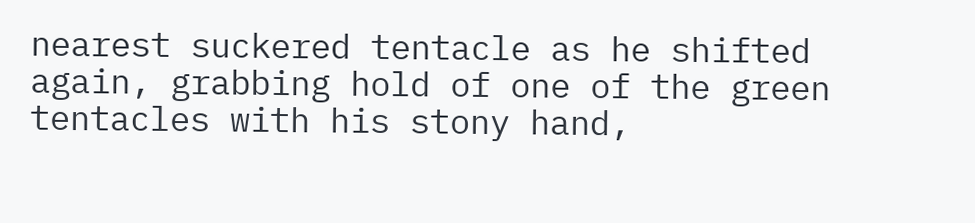nearest suckered tentacle as he shifted again, grabbing hold of one of the green tentacles with his stony hand,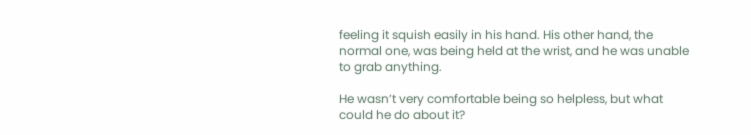feeling it squish easily in his hand. His other hand, the normal one, was being held at the wrist, and he was unable to grab anything.

He wasn’t very comfortable being so helpless, but what could he do about it?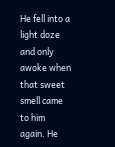He fell into a light doze and only awoke when that sweet smell came to him again. He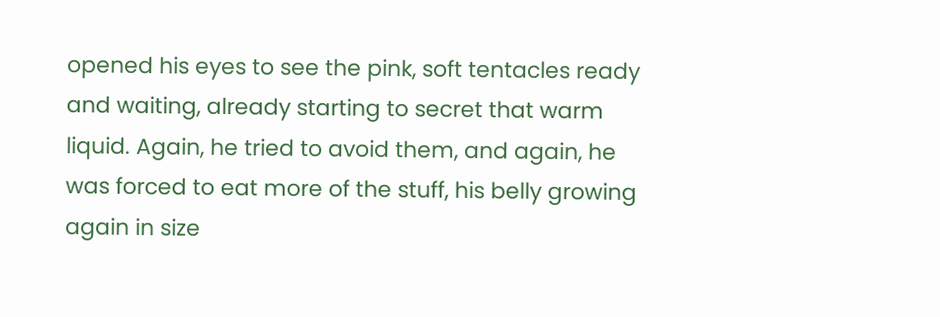opened his eyes to see the pink, soft tentacles ready and waiting, already starting to secret that warm liquid. Again, he tried to avoid them, and again, he was forced to eat more of the stuff, his belly growing again in size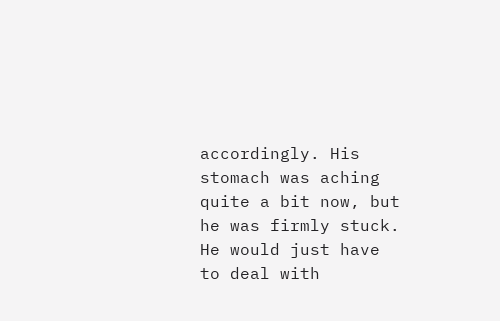accordingly. His stomach was aching quite a bit now, but he was firmly stuck. He would just have to deal with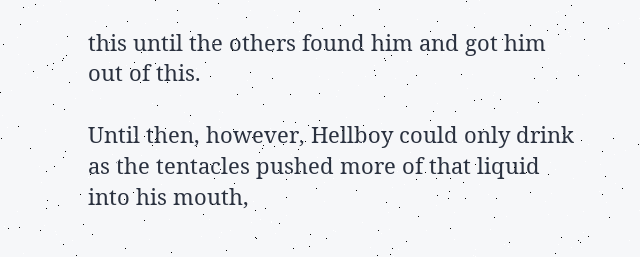this until the others found him and got him out of this.

Until then, however, Hellboy could only drink as the tentacles pushed more of that liquid into his mouth,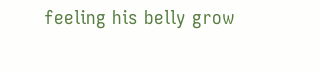feeling his belly grow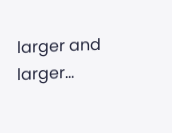larger and larger…